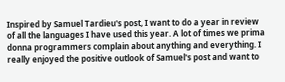Inspired by Samuel Tardieu's post, I want to do a year in review of all the languages I have used this year. A lot of times we prima donna programmers complain about anything and everything. I really enjoyed the positive outlook of Samuel's post and want to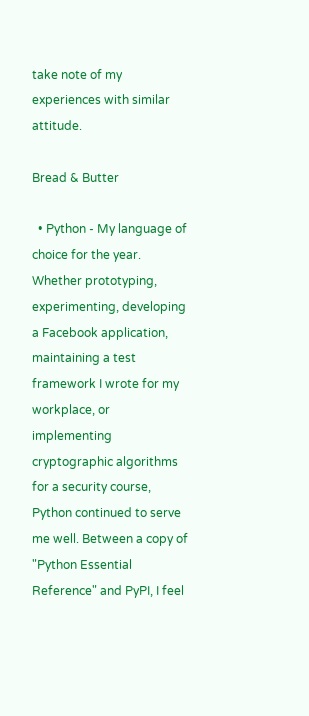take note of my experiences with similar attitude.

Bread & Butter

  • Python - My language of choice for the year. Whether prototyping, experimenting, developing a Facebook application, maintaining a test framework I wrote for my workplace, or implementing cryptographic algorithms for a security course, Python continued to serve me well. Between a copy of "Python Essential Reference" and PyPI, I feel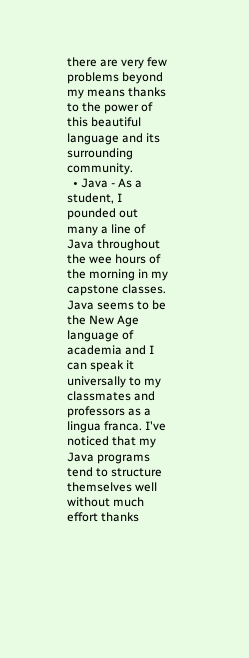there are very few problems beyond my means thanks to the power of this beautiful language and its surrounding community.
  • Java - As a student, I pounded out many a line of Java throughout the wee hours of the morning in my capstone classes. Java seems to be the New Age language of academia and I can speak it universally to my classmates and professors as a lingua franca. I've noticed that my Java programs tend to structure themselves well without much effort thanks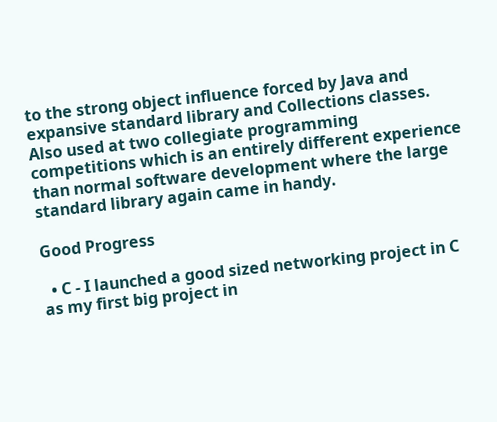to the strong object influence forced by Java and expansive standard library and Collections classes. Also used at two collegiate programming competitions which is an entirely different experience than normal software development where the large standard library again came in handy.

Good Progress

  • C - I launched a good sized networking project in C as my first big project in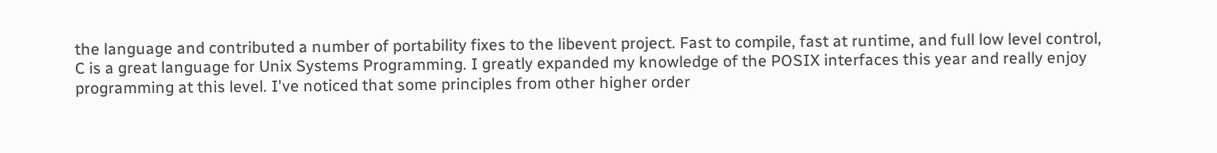the language and contributed a number of portability fixes to the libevent project. Fast to compile, fast at runtime, and full low level control, C is a great language for Unix Systems Programming. I greatly expanded my knowledge of the POSIX interfaces this year and really enjoy programming at this level. I've noticed that some principles from other higher order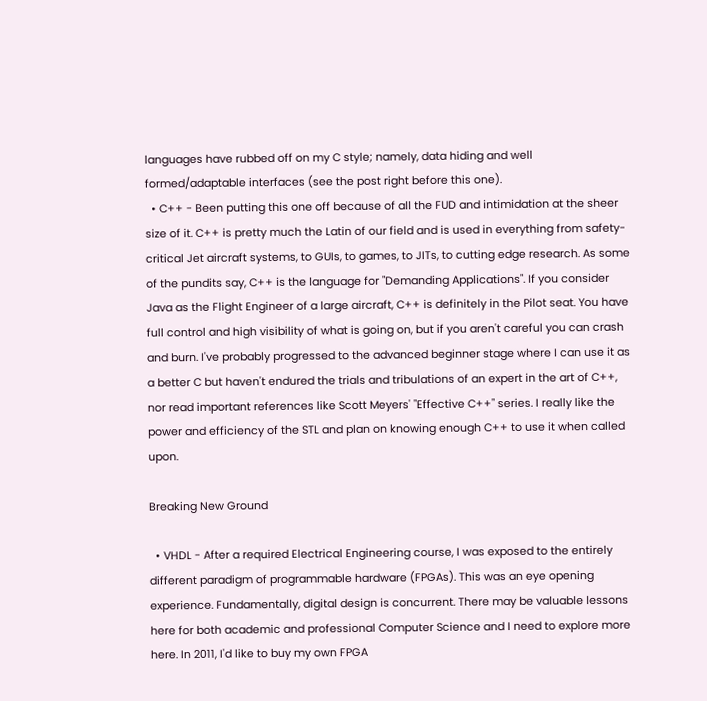languages have rubbed off on my C style; namely, data hiding and well formed/adaptable interfaces (see the post right before this one).
  • C++ - Been putting this one off because of all the FUD and intimidation at the sheer size of it. C++ is pretty much the Latin of our field and is used in everything from safety-critical Jet aircraft systems, to GUIs, to games, to JITs, to cutting edge research. As some of the pundits say, C++ is the language for "Demanding Applications". If you consider Java as the Flight Engineer of a large aircraft, C++ is definitely in the Pilot seat. You have full control and high visibility of what is going on, but if you aren't careful you can crash and burn. I've probably progressed to the advanced beginner stage where I can use it as a better C but haven't endured the trials and tribulations of an expert in the art of C++, nor read important references like Scott Meyers' "Effective C++" series. I really like the power and efficiency of the STL and plan on knowing enough C++ to use it when called upon.

Breaking New Ground

  • VHDL - After a required Electrical Engineering course, I was exposed to the entirely different paradigm of programmable hardware (FPGAs). This was an eye opening experience. Fundamentally, digital design is concurrent. There may be valuable lessons here for both academic and professional Computer Science and I need to explore more here. In 2011, I'd like to buy my own FPGA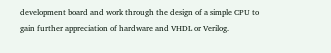development board and work through the design of a simple CPU to gain further appreciation of hardware and VHDL or Verilog.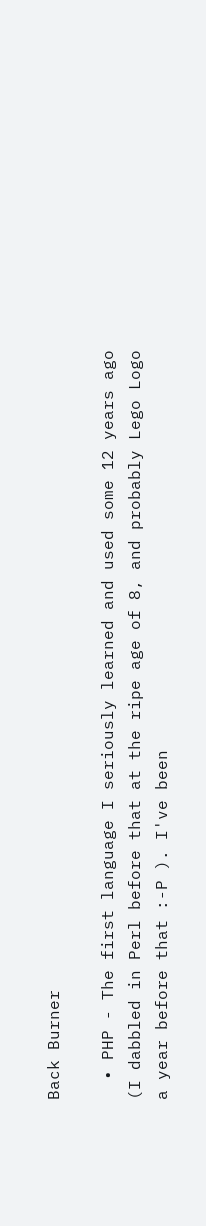Back Burner

  • PHP - The first language I seriously learned and used some 12 years ago (I dabbled in Perl before that at the ripe age of 8, and probably Lego Logo a year before that :-P ). I've been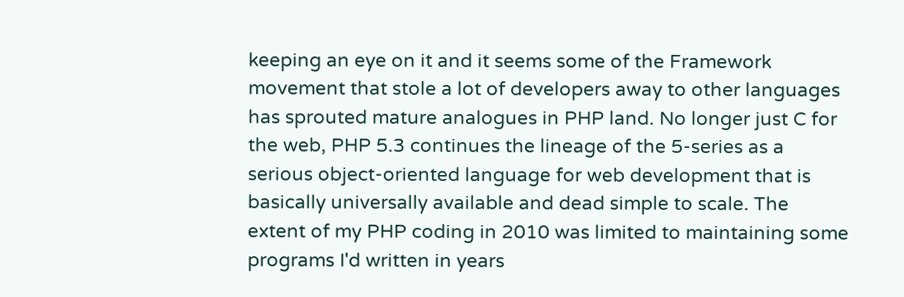keeping an eye on it and it seems some of the Framework movement that stole a lot of developers away to other languages has sprouted mature analogues in PHP land. No longer just C for the web, PHP 5.3 continues the lineage of the 5-series as a serious object-oriented language for web development that is basically universally available and dead simple to scale. The extent of my PHP coding in 2010 was limited to maintaining some programs I'd written in years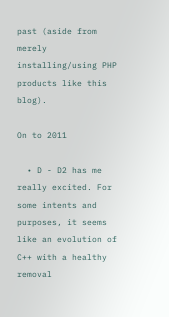past (aside from merely installing/using PHP products like this blog).

On to 2011

  • D - D2 has me really excited. For some intents and purposes, it seems like an evolution of C++ with a healthy removal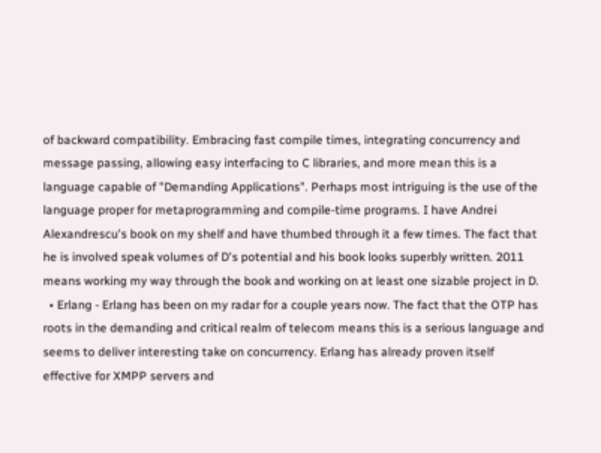of backward compatibility. Embracing fast compile times, integrating concurrency and message passing, allowing easy interfacing to C libraries, and more mean this is a language capable of "Demanding Applications". Perhaps most intriguing is the use of the language proper for metaprogramming and compile-time programs. I have Andrei Alexandrescu's book on my shelf and have thumbed through it a few times. The fact that he is involved speak volumes of D's potential and his book looks superbly written. 2011 means working my way through the book and working on at least one sizable project in D.
  • Erlang - Erlang has been on my radar for a couple years now. The fact that the OTP has roots in the demanding and critical realm of telecom means this is a serious language and seems to deliver interesting take on concurrency. Erlang has already proven itself effective for XMPP servers and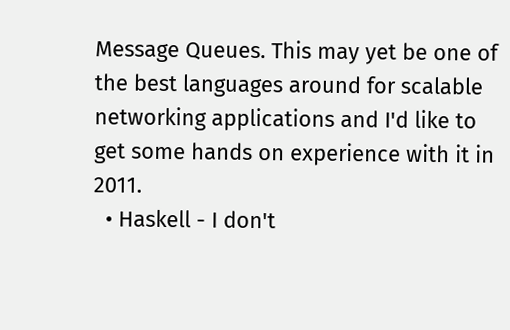Message Queues. This may yet be one of the best languages around for scalable networking applications and I'd like to get some hands on experience with it in 2011.
  • Haskell - I don't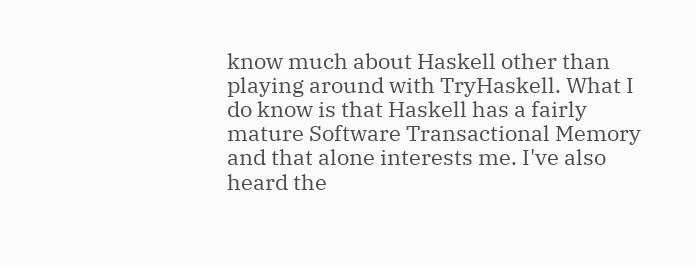know much about Haskell other than playing around with TryHaskell. What I do know is that Haskell has a fairly mature Software Transactional Memory and that alone interests me. I've also heard the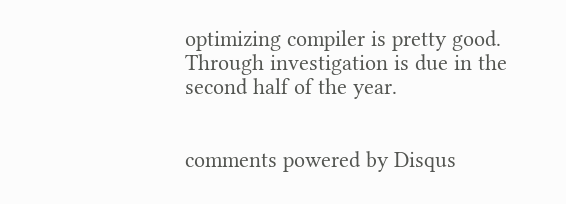optimizing compiler is pretty good. Through investigation is due in the second half of the year.


comments powered by Disqus